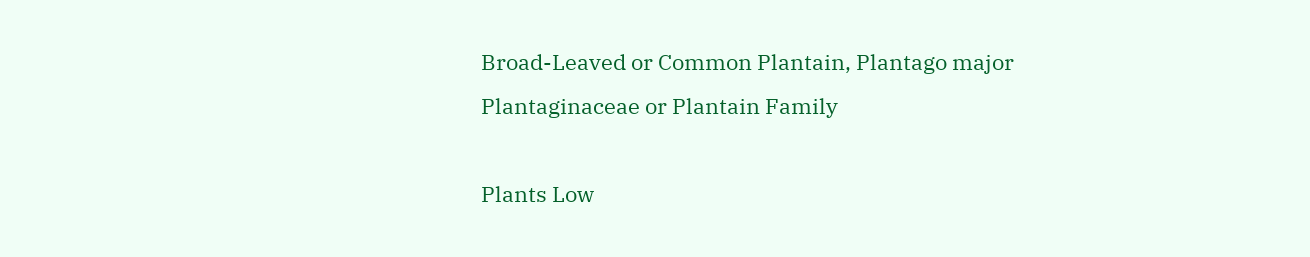Broad-Leaved or Common Plantain, Plantago major
Plantaginaceae or Plantain Family

Plants Low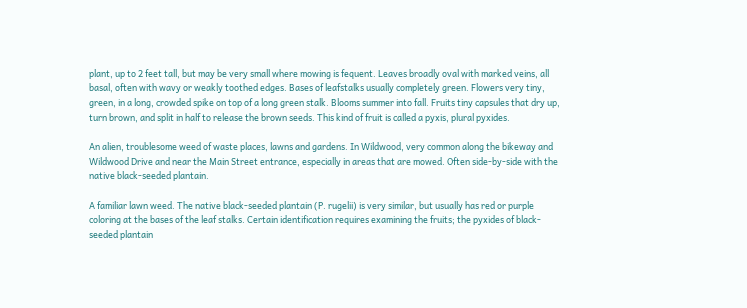plant, up to 2 feet tall, but may be very small where mowing is fequent. Leaves broadly oval with marked veins, all basal, often with wavy or weakly toothed edges. Bases of leafstalks usually completely green. Flowers very tiny, green, in a long, crowded spike on top of a long green stalk. Blooms summer into fall. Fruits tiny capsules that dry up, turn brown, and split in half to release the brown seeds. This kind of fruit is called a pyxis, plural pyxides.

An alien, troublesome weed of waste places, lawns and gardens. In Wildwood, very common along the bikeway and Wildwood Drive and near the Main Street entrance, especially in areas that are mowed. Often side-by-side with the native black-seeded plantain.

A familiar lawn weed. The native black-seeded plantain (P. rugelii) is very similar, but usually has red or purple coloring at the bases of the leaf stalks. Certain identification requires examining the fruits; the pyxides of black-seeded plantain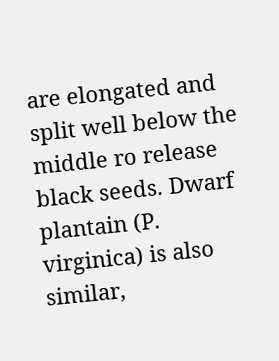are elongated and split well below the middle ro release black seeds. Dwarf plantain (P. virginica) is also similar,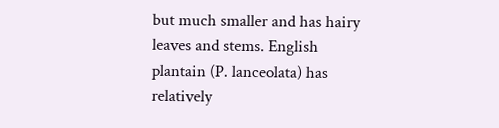but much smaller and has hairy leaves and stems. English plantain (P. lanceolata) has relatively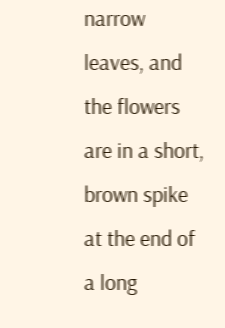narrow leaves, and the flowers are in a short, brown spike at the end of a long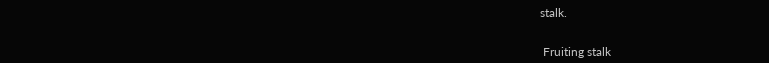stalk.


 Fruiting stalk